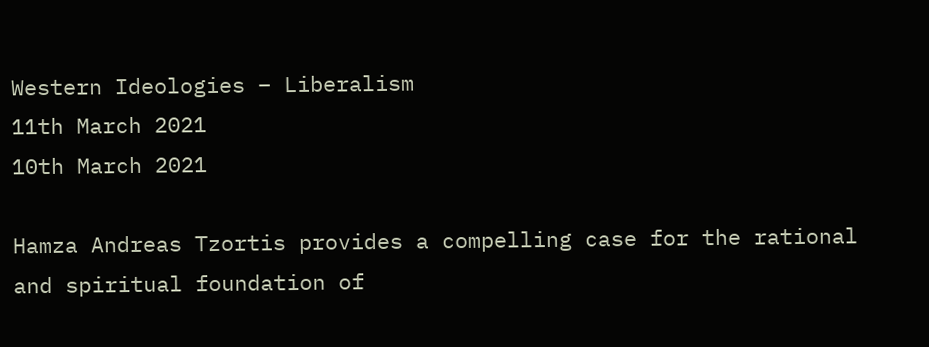Western Ideologies – Liberalism
11th March 2021
10th March 2021

Hamza Andreas Tzortis provides a compelling case for the rational and spiritual foundation of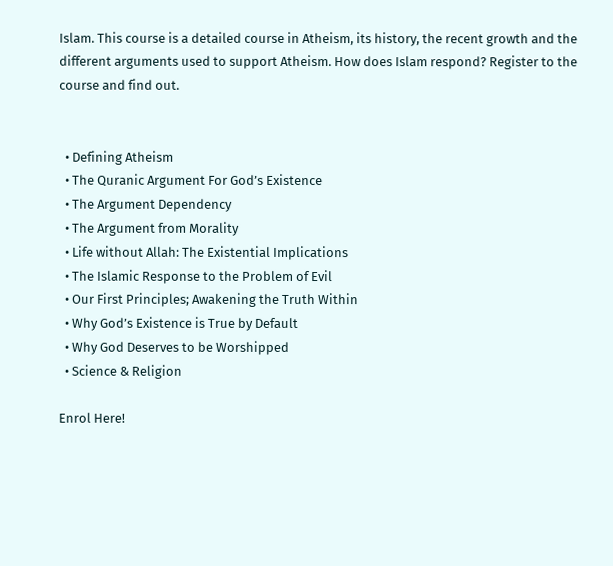Islam. This course is a detailed course in Atheism, its history, the recent growth and the different arguments used to support Atheism. How does Islam respond? Register to the course and find out.


  • Defining Atheism
  • The Quranic Argument For God’s Existence
  • The Argument Dependency
  • The Argument from Morality
  • Life without Allah: The Existential Implications
  • The Islamic Response to the Problem of Evil
  • Our First Principles; Awakening the Truth Within
  • Why God’s Existence is True by Default
  • Why God Deserves to be Worshipped
  • Science & Religion

Enrol Here!